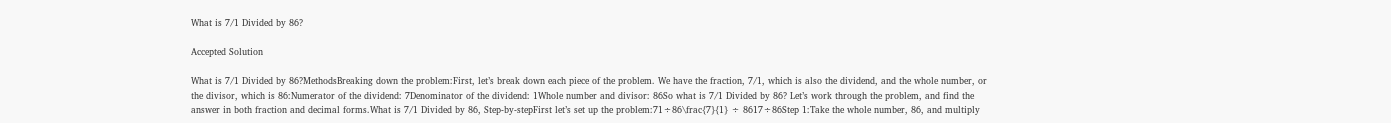What is 7/1 Divided by 86?

Accepted Solution

What is 7/1 Divided by 86?MethodsBreaking down the problem:First, let’s break down each piece of the problem. We have the fraction, 7/1, which is also the dividend, and the whole number, or the divisor, which is 86:Numerator of the dividend: 7Denominator of the dividend: 1Whole number and divisor: 86So what is 7/1 Divided by 86? Let’s work through the problem, and find the answer in both fraction and decimal forms.What is 7/1 Divided by 86, Step-by-stepFirst let’s set up the problem:71÷86\frac{7}{1} ÷ 8617÷86Step 1:Take the whole number, 86, and multiply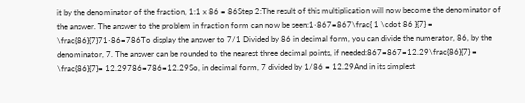it by the denominator of the fraction, 1:1 x 86 = 86Step 2:The result of this multiplication will now become the denominator of the answer. The answer to the problem in fraction form can now be seen:1⋅867=867\frac{ 1 \cdot 86 }{7} = \frac{86}{7}71⋅86=786To display the answer to 7/1 Divided by 86 in decimal form, you can divide the numerator, 86, by the denominator, 7. The answer can be rounded to the nearest three decimal points, if needed:867=867=12.29\frac{86}{7} = \frac{86}{7}= 12.29786=786=12.29So, in decimal form, 7 divided by 1/86 = 12.29And in its simplest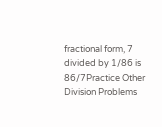fractional form, 7 divided by 1/86 is 86/7Practice Other Division Problems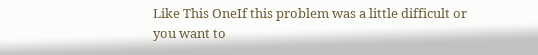Like This OneIf this problem was a little difficult or you want to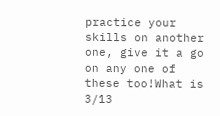practice your skills on another one, give it a go on any one of these too!What is 3/13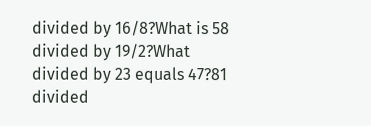divided by 16/8?What is 58 divided by 19/2?What divided by 23 equals 47?81 divided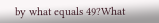by what equals 49?What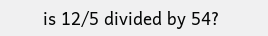is 12/5 divided by 54?